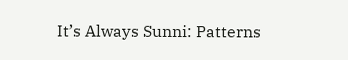It’s Always Sunni: Patterns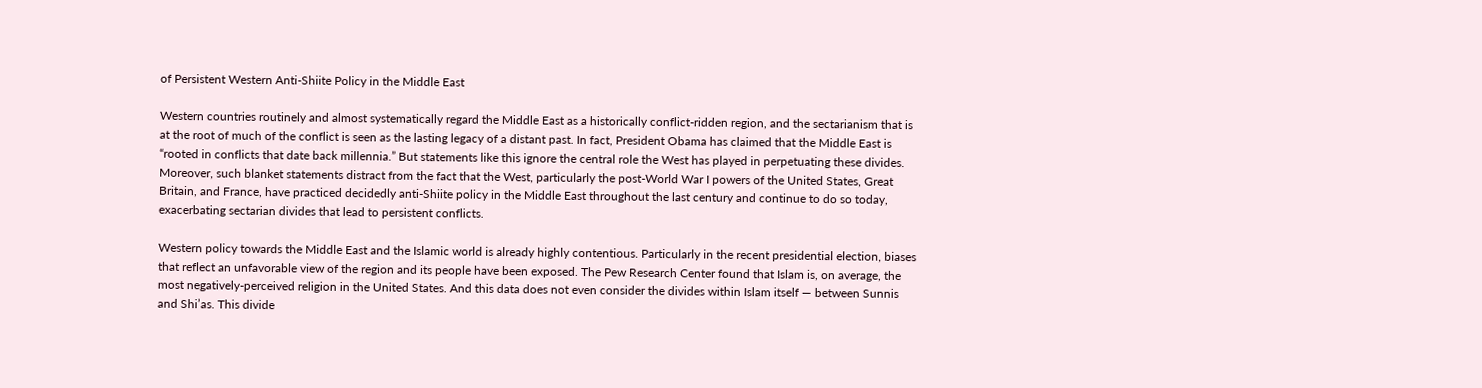of Persistent Western Anti-Shiite Policy in the Middle East

Western countries routinely and almost systematically regard the Middle East as a historically conflict-ridden region, and the sectarianism that is at the root of much of the conflict is seen as the lasting legacy of a distant past. In fact, President Obama has claimed that the Middle East is “rooted in conflicts that date back millennia.” But statements like this ignore the central role the West has played in perpetuating these divides. Moreover, such blanket statements distract from the fact that the West, particularly the post-World War I powers of the United States, Great Britain, and France, have practiced decidedly anti-Shiite policy in the Middle East throughout the last century and continue to do so today, exacerbating sectarian divides that lead to persistent conflicts.

Western policy towards the Middle East and the Islamic world is already highly contentious. Particularly in the recent presidential election, biases that reflect an unfavorable view of the region and its people have been exposed. The Pew Research Center found that Islam is, on average, the most negatively-perceived religion in the United States. And this data does not even consider the divides within Islam itself — between Sunnis and Shi’as. This divide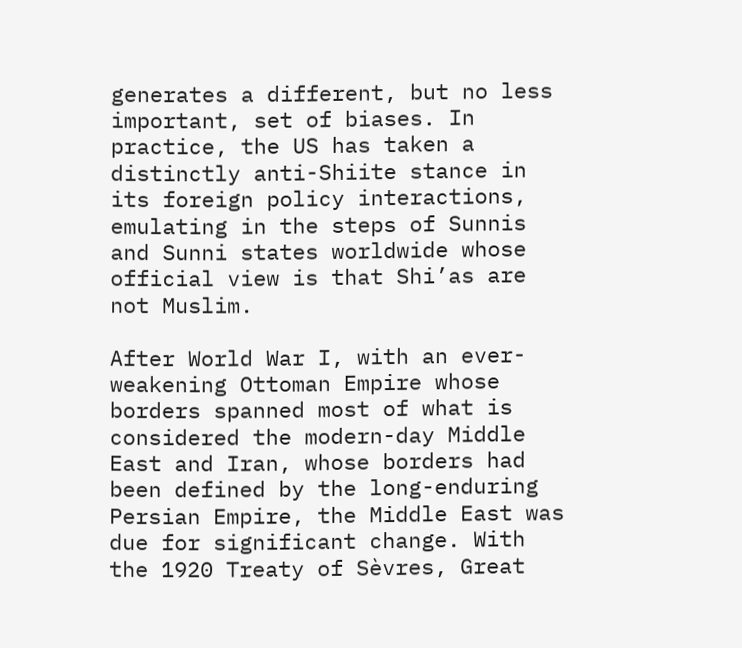generates a different, but no less important, set of biases. In practice, the US has taken a distinctly anti-Shiite stance in its foreign policy interactions, emulating in the steps of Sunnis and Sunni states worldwide whose official view is that Shi’as are not Muslim.

After World War I, with an ever-weakening Ottoman Empire whose borders spanned most of what is considered the modern-day Middle East and Iran, whose borders had been defined by the long-enduring Persian Empire, the Middle East was due for significant change. With the 1920 Treaty of Sèvres, Great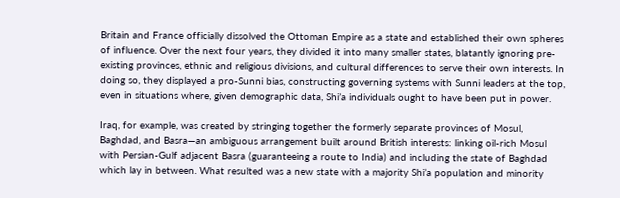Britain and France officially dissolved the Ottoman Empire as a state and established their own spheres of influence. Over the next four years, they divided it into many smaller states, blatantly ignoring pre-existing provinces, ethnic and religious divisions, and cultural differences to serve their own interests. In doing so, they displayed a pro-Sunni bias, constructing governing systems with Sunni leaders at the top, even in situations where, given demographic data, Shi’a individuals ought to have been put in power.

Iraq, for example, was created by stringing together the formerly separate provinces of Mosul, Baghdad, and Basra—an ambiguous arrangement built around British interests: linking oil-rich Mosul with Persian-Gulf adjacent Basra (guaranteeing a route to India) and including the state of Baghdad which lay in between. What resulted was a new state with a majority Shi’a population and minority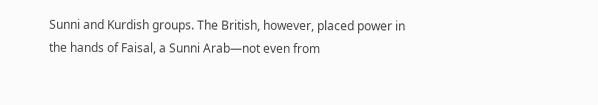Sunni and Kurdish groups. The British, however, placed power in the hands of Faisal, a Sunni Arab—not even from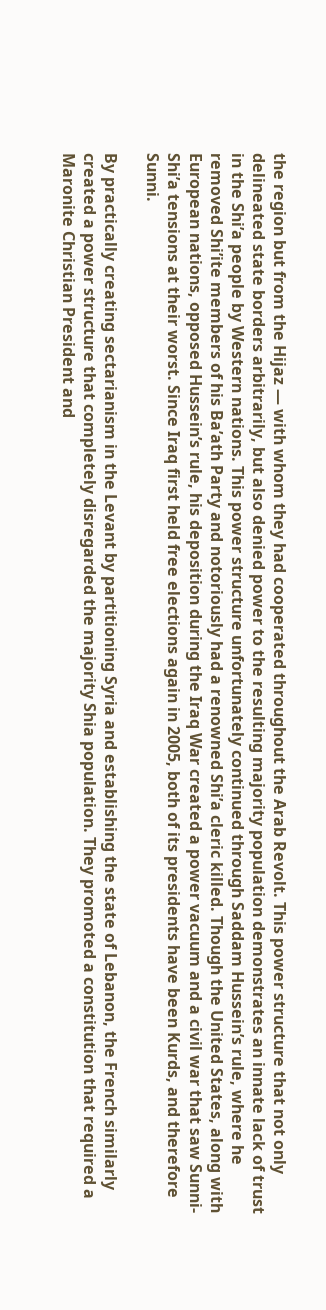the region but from the Hijaz — with whom they had cooperated throughout the Arab Revolt. This power structure that not only delineated state borders arbitrarily, but also denied power to the resulting majority population demonstrates an innate lack of trust in the Shi’a people by Western nations. This power structure unfortunately continued through Saddam Hussein’s rule, where he removed Shi’ite members of his Ba’ath Party and notoriously had a renowned Shi’a cleric killed. Though the United States, along with European nations, opposed Hussein’s rule, his deposition during the Iraq War created a power vacuum and a civil war that saw Sunni-Shi’a tensions at their worst. Since Iraq first held free elections again in 2005, both of its presidents have been Kurds, and therefore Sunni.

By practically creating sectarianism in the Levant by partitioning Syria and establishing the state of Lebanon, the French similarly created a power structure that completely disregarded the majority Shia population. They promoted a constitution that required a Maronite Christian President and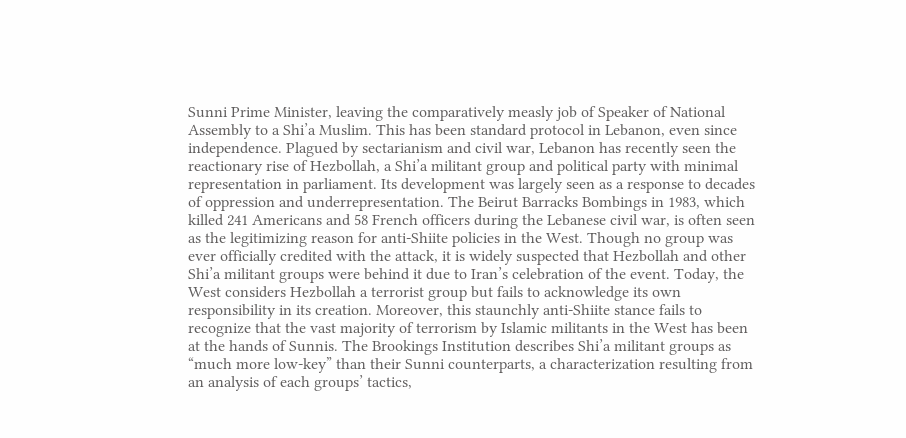Sunni Prime Minister, leaving the comparatively measly job of Speaker of National Assembly to a Shi’a Muslim. This has been standard protocol in Lebanon, even since independence. Plagued by sectarianism and civil war, Lebanon has recently seen the reactionary rise of Hezbollah, a Shi’a militant group and political party with minimal representation in parliament. Its development was largely seen as a response to decades of oppression and underrepresentation. The Beirut Barracks Bombings in 1983, which killed 241 Americans and 58 French officers during the Lebanese civil war, is often seen as the legitimizing reason for anti-Shiite policies in the West. Though no group was ever officially credited with the attack, it is widely suspected that Hezbollah and other Shi’a militant groups were behind it due to Iran’s celebration of the event. Today, the West considers Hezbollah a terrorist group but fails to acknowledge its own responsibility in its creation. Moreover, this staunchly anti-Shiite stance fails to recognize that the vast majority of terrorism by Islamic militants in the West has been at the hands of Sunnis. The Brookings Institution describes Shi’a militant groups as “much more low-key” than their Sunni counterparts, a characterization resulting from an analysis of each groups’ tactics,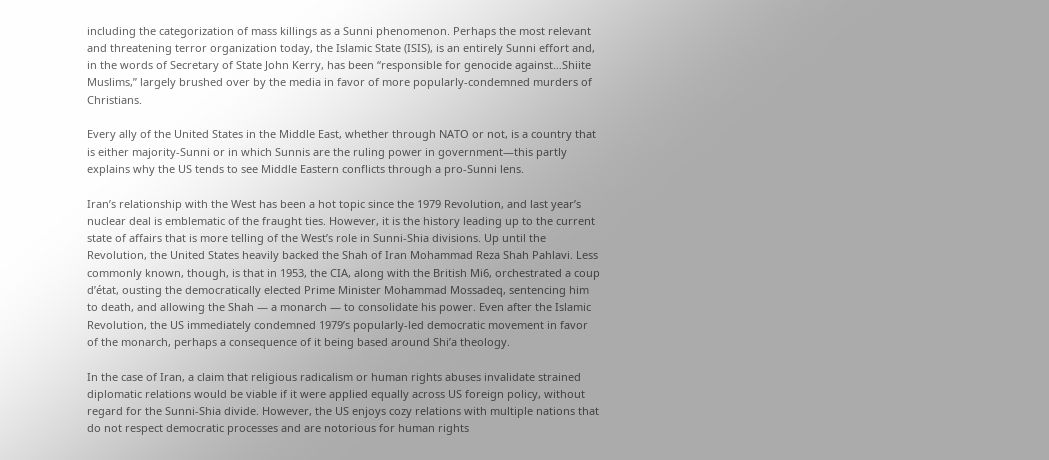including the categorization of mass killings as a Sunni phenomenon. Perhaps the most relevant and threatening terror organization today, the Islamic State (ISIS), is an entirely Sunni effort and, in the words of Secretary of State John Kerry, has been “responsible for genocide against…Shiite Muslims,” largely brushed over by the media in favor of more popularly-condemned murders of Christians.

Every ally of the United States in the Middle East, whether through NATO or not, is a country that is either majority-Sunni or in which Sunnis are the ruling power in government—this partly explains why the US tends to see Middle Eastern conflicts through a pro-Sunni lens.

Iran’s relationship with the West has been a hot topic since the 1979 Revolution, and last year’s nuclear deal is emblematic of the fraught ties. However, it is the history leading up to the current state of affairs that is more telling of the West’s role in Sunni-Shia divisions. Up until the Revolution, the United States heavily backed the Shah of Iran Mohammad Reza Shah Pahlavi. Less commonly known, though, is that in 1953, the CIA, along with the British Mi6, orchestrated a coup d’état, ousting the democratically elected Prime Minister Mohammad Mossadeq, sentencing him to death, and allowing the Shah — a monarch — to consolidate his power. Even after the Islamic Revolution, the US immediately condemned 1979’s popularly-led democratic movement in favor of the monarch, perhaps a consequence of it being based around Shi’a theology.

In the case of Iran, a claim that religious radicalism or human rights abuses invalidate strained diplomatic relations would be viable if it were applied equally across US foreign policy, without regard for the Sunni-Shia divide. However, the US enjoys cozy relations with multiple nations that do not respect democratic processes and are notorious for human rights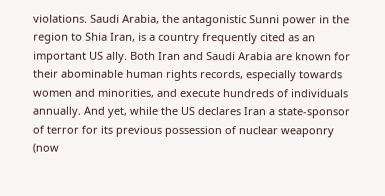violations. Saudi Arabia, the antagonistic Sunni power in the region to Shia Iran, is a country frequently cited as an important US ally. Both Iran and Saudi Arabia are known for their abominable human rights records, especially towards women and minorities, and execute hundreds of individuals annually. And yet, while the US declares Iran a state-sponsor of terror for its previous possession of nuclear weaponry (now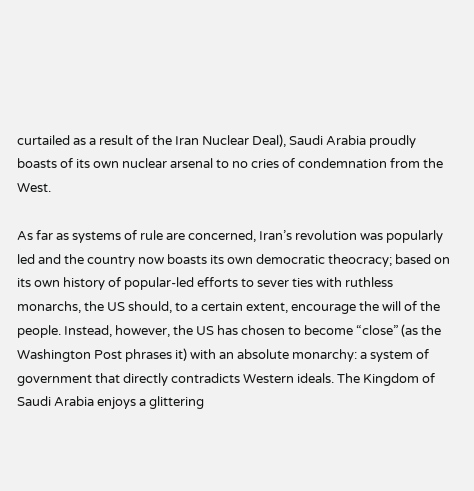curtailed as a result of the Iran Nuclear Deal), Saudi Arabia proudly boasts of its own nuclear arsenal to no cries of condemnation from the West.

As far as systems of rule are concerned, Iran’s revolution was popularly led and the country now boasts its own democratic theocracy; based on its own history of popular-led efforts to sever ties with ruthless monarchs, the US should, to a certain extent, encourage the will of the people. Instead, however, the US has chosen to become “close” (as the Washington Post phrases it) with an absolute monarchy: a system of government that directly contradicts Western ideals. The Kingdom of Saudi Arabia enjoys a glittering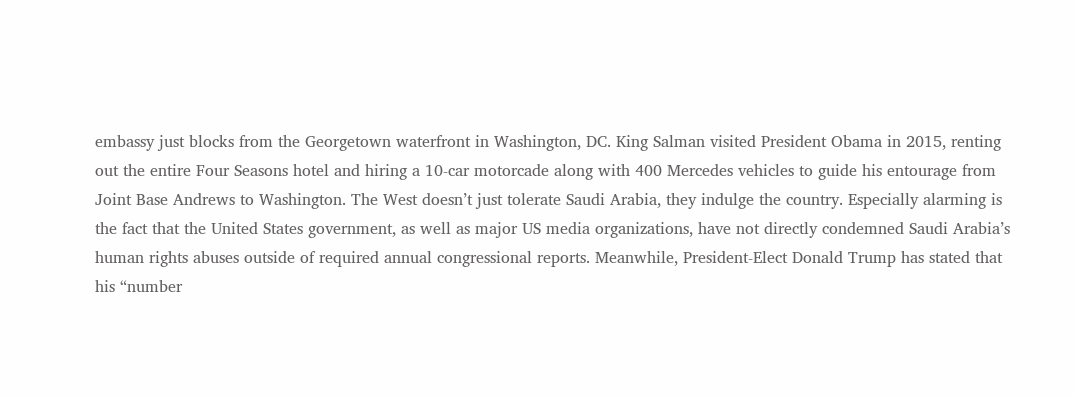embassy just blocks from the Georgetown waterfront in Washington, DC. King Salman visited President Obama in 2015, renting out the entire Four Seasons hotel and hiring a 10-car motorcade along with 400 Mercedes vehicles to guide his entourage from Joint Base Andrews to Washington. The West doesn’t just tolerate Saudi Arabia, they indulge the country. Especially alarming is the fact that the United States government, as well as major US media organizations, have not directly condemned Saudi Arabia’s human rights abuses outside of required annual congressional reports. Meanwhile, President-Elect Donald Trump has stated that his “number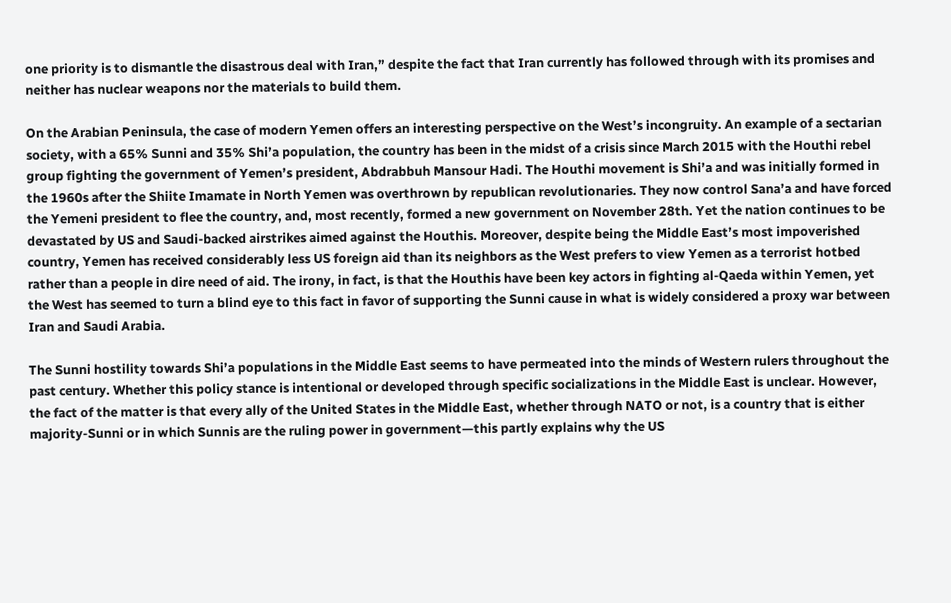one priority is to dismantle the disastrous deal with Iran,” despite the fact that Iran currently has followed through with its promises and neither has nuclear weapons nor the materials to build them.

On the Arabian Peninsula, the case of modern Yemen offers an interesting perspective on the West’s incongruity. An example of a sectarian society, with a 65% Sunni and 35% Shi’a population, the country has been in the midst of a crisis since March 2015 with the Houthi rebel group fighting the government of Yemen’s president, Abdrabbuh Mansour Hadi. The Houthi movement is Shi’a and was initially formed in the 1960s after the Shiite Imamate in North Yemen was overthrown by republican revolutionaries. They now control Sana’a and have forced the Yemeni president to flee the country, and, most recently, formed a new government on November 28th. Yet the nation continues to be devastated by US and Saudi-backed airstrikes aimed against the Houthis. Moreover, despite being the Middle East’s most impoverished country, Yemen has received considerably less US foreign aid than its neighbors as the West prefers to view Yemen as a terrorist hotbed rather than a people in dire need of aid. The irony, in fact, is that the Houthis have been key actors in fighting al-Qaeda within Yemen, yet the West has seemed to turn a blind eye to this fact in favor of supporting the Sunni cause in what is widely considered a proxy war between Iran and Saudi Arabia.

The Sunni hostility towards Shi’a populations in the Middle East seems to have permeated into the minds of Western rulers throughout the past century. Whether this policy stance is intentional or developed through specific socializations in the Middle East is unclear. However, the fact of the matter is that every ally of the United States in the Middle East, whether through NATO or not, is a country that is either majority-Sunni or in which Sunnis are the ruling power in government—this partly explains why the US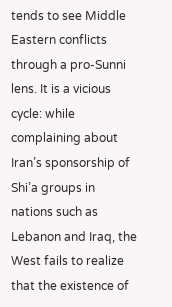tends to see Middle Eastern conflicts through a pro-Sunni lens. It is a vicious cycle: while complaining about Iran’s sponsorship of Shi’a groups in nations such as Lebanon and Iraq, the West fails to realize that the existence of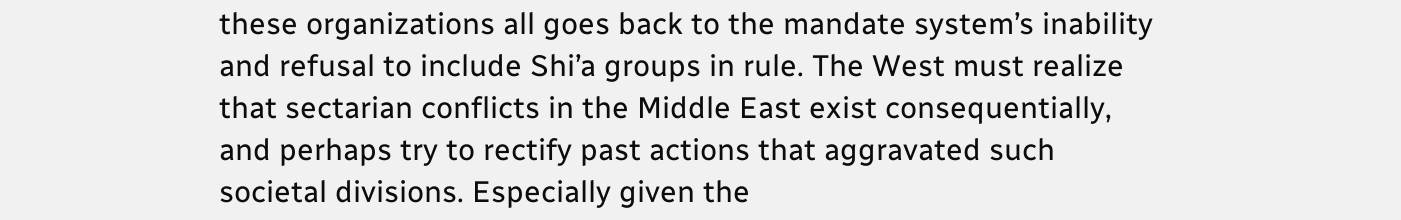these organizations all goes back to the mandate system’s inability and refusal to include Shi’a groups in rule. The West must realize that sectarian conflicts in the Middle East exist consequentially, and perhaps try to rectify past actions that aggravated such societal divisions. Especially given the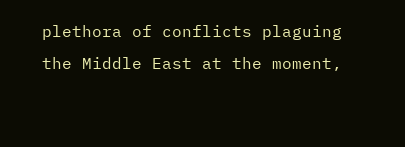plethora of conflicts plaguing the Middle East at the moment,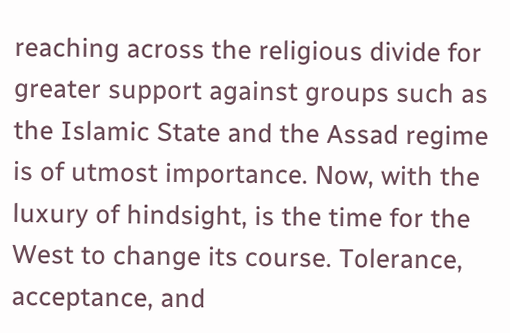reaching across the religious divide for greater support against groups such as the Islamic State and the Assad regime is of utmost importance. Now, with the luxury of hindsight, is the time for the West to change its course. Tolerance, acceptance, and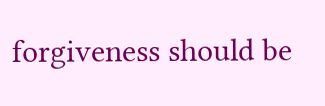forgiveness should be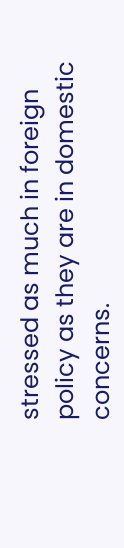stressed as much in foreign policy as they are in domestic concerns.